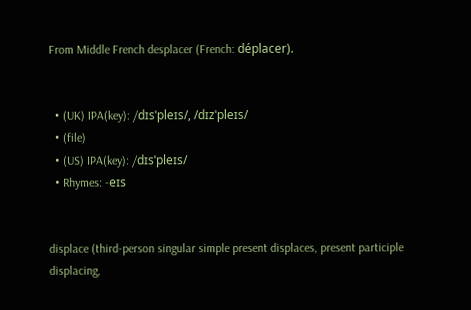From Middle French desplacer (French: déplacer).


  • (UK) IPA(key): /dɪsˈpleɪs/, /dɪzˈpleɪs/
  • (file)
  • (US) IPA(key): /dɪsˈpleɪs/
  • Rhymes: -eɪs


displace (third-person singular simple present displaces, present participle displacing,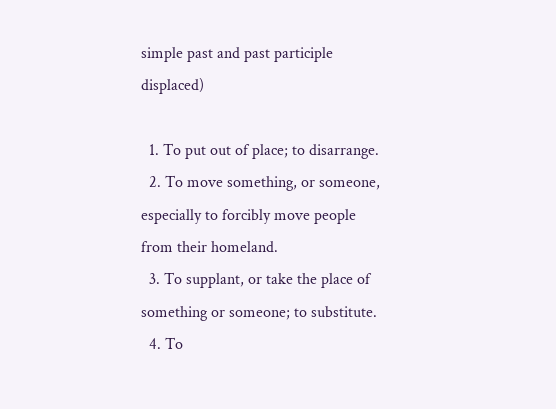simple past and past participle displaced)

  1. To put out of place; to disarrange.
  2. To move something, or someone, especially to forcibly move people from their homeland.
  3. To supplant, or take the place of something or someone; to substitute.
  4. To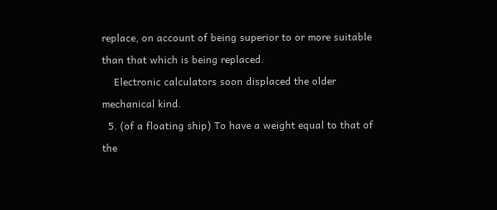replace, on account of being superior to or more suitable than that which is being replaced.
    Electronic calculators soon displaced the older mechanical kind.
  5. (of a floating ship) To have a weight equal to that of the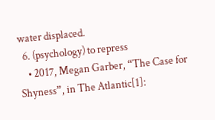water displaced.
  6. (psychology) to repress
    • 2017, Megan Garber, “The Case for Shyness”, in The Atlantic[1]: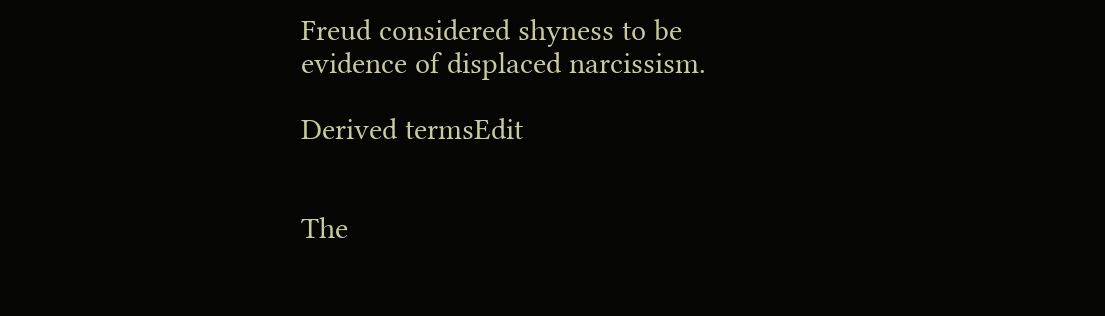Freud considered shyness to be evidence of displaced narcissism.

Derived termsEdit


The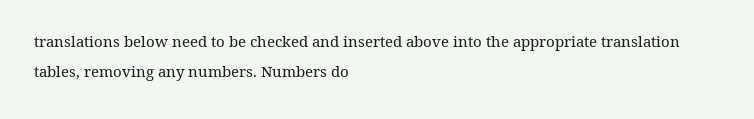translations below need to be checked and inserted above into the appropriate translation tables, removing any numbers. Numbers do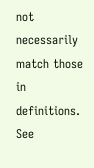not necessarily match those in definitions. See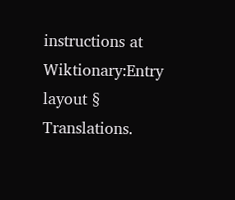instructions at Wiktionary:Entry layout § Translations.